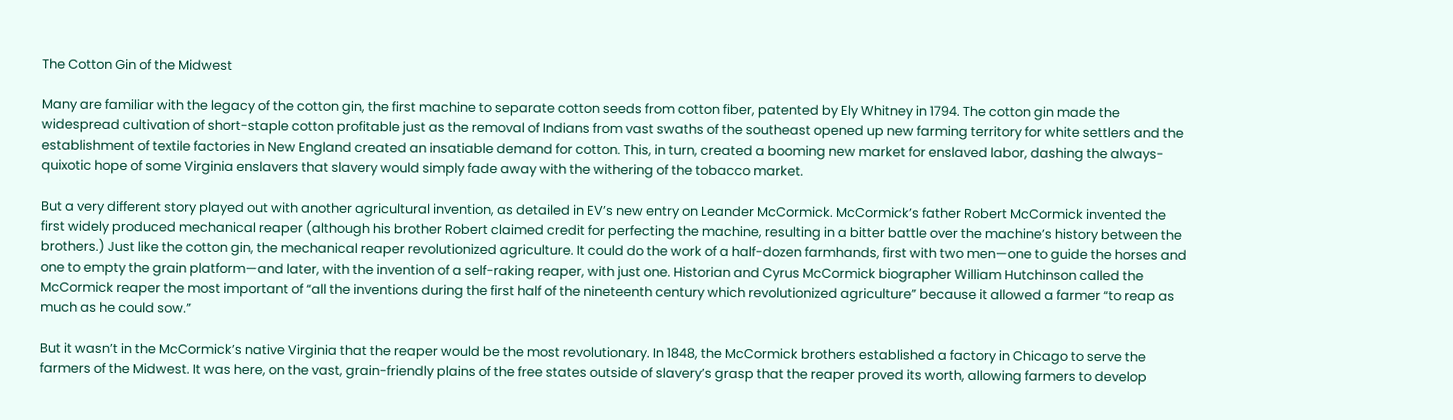The Cotton Gin of the Midwest

Many are familiar with the legacy of the cotton gin, the first machine to separate cotton seeds from cotton fiber, patented by Ely Whitney in 1794. The cotton gin made the widespread cultivation of short-staple cotton profitable just as the removal of Indians from vast swaths of the southeast opened up new farming territory for white settlers and the establishment of textile factories in New England created an insatiable demand for cotton. This, in turn, created a booming new market for enslaved labor, dashing the always-quixotic hope of some Virginia enslavers that slavery would simply fade away with the withering of the tobacco market.

But a very different story played out with another agricultural invention, as detailed in EV’s new entry on Leander McCormick. McCormick’s father Robert McCormick invented the first widely produced mechanical reaper (although his brother Robert claimed credit for perfecting the machine, resulting in a bitter battle over the machine’s history between the brothers.) Just like the cotton gin, the mechanical reaper revolutionized agriculture. It could do the work of a half-dozen farmhands, first with two men—one to guide the horses and one to empty the grain platform—and later, with the invention of a self-raking reaper, with just one. Historian and Cyrus McCormick biographer William Hutchinson called the McCormick reaper the most important of “all the inventions during the first half of the nineteenth century which revolutionized agriculture” because it allowed a farmer “to reap as much as he could sow.”

But it wasn’t in the McCormick’s native Virginia that the reaper would be the most revolutionary. In 1848, the McCormick brothers established a factory in Chicago to serve the farmers of the Midwest. It was here, on the vast, grain-friendly plains of the free states outside of slavery’s grasp that the reaper proved its worth, allowing farmers to develop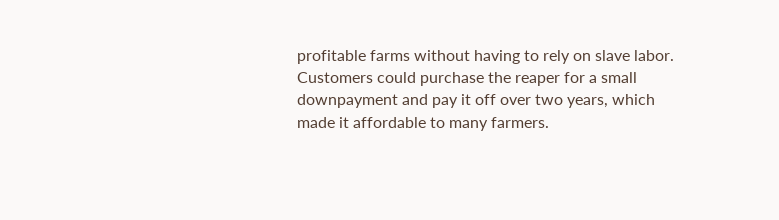profitable farms without having to rely on slave labor. Customers could purchase the reaper for a small downpayment and pay it off over two years, which made it affordable to many farmers.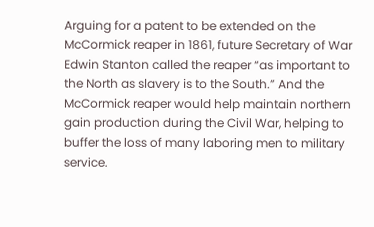Arguing for a patent to be extended on the McCormick reaper in 1861, future Secretary of War Edwin Stanton called the reaper “as important to the North as slavery is to the South.” And the McCormick reaper would help maintain northern gain production during the Civil War, helping to buffer the loss of many laboring men to military service.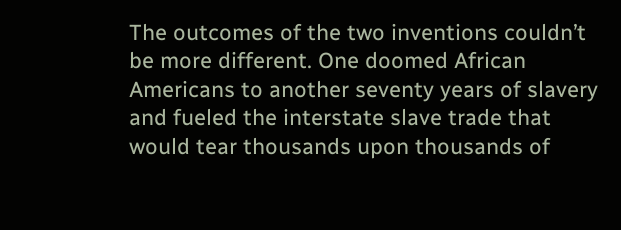The outcomes of the two inventions couldn’t be more different. One doomed African Americans to another seventy years of slavery and fueled the interstate slave trade that would tear thousands upon thousands of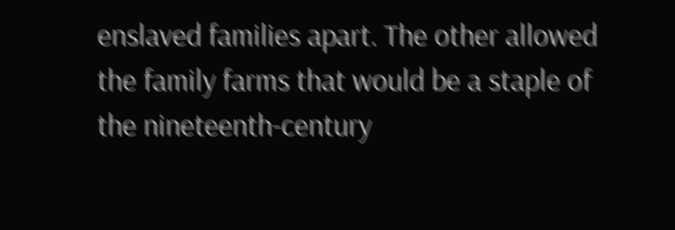enslaved families apart. The other allowed the family farms that would be a staple of the nineteenth-century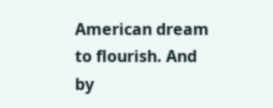American dream to flourish. And by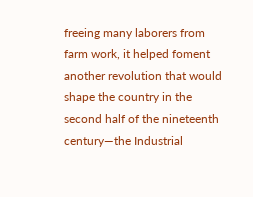freeing many laborers from farm work, it helped foment another revolution that would shape the country in the second half of the nineteenth century—the Industrial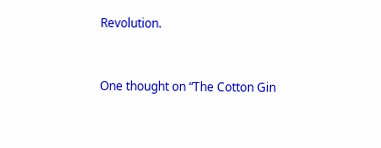Revolution.


One thought on “The Cotton Gin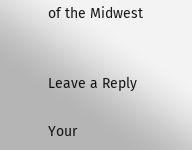of the Midwest


Leave a Reply

Your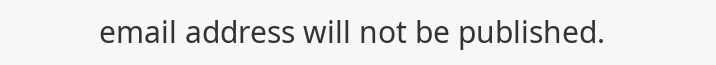email address will not be published.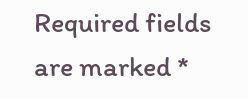Required fields are marked *